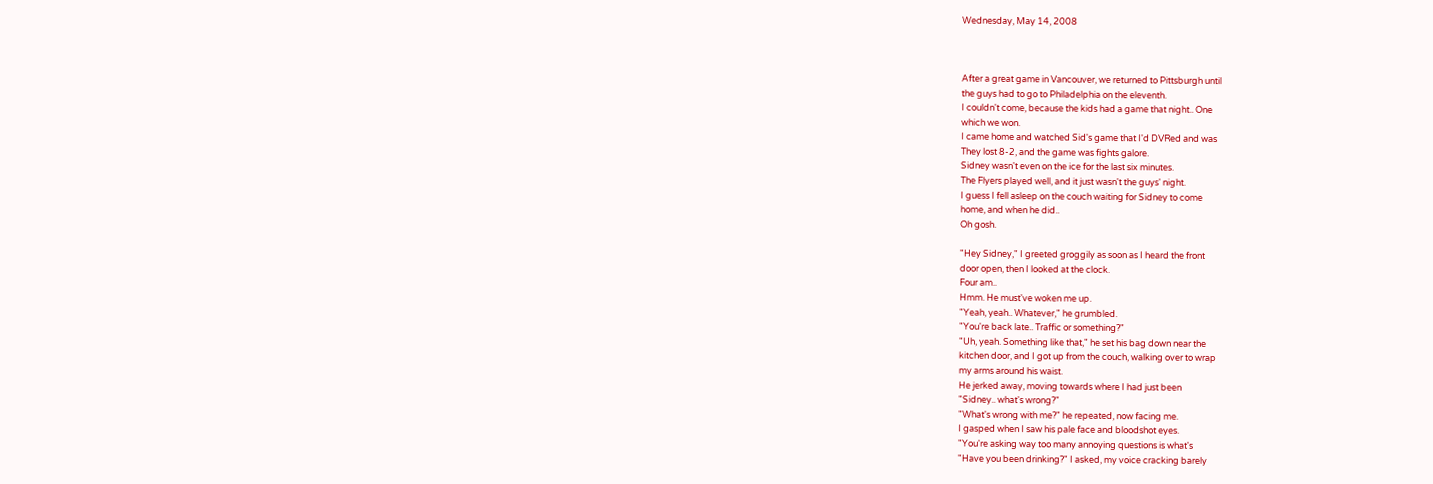Wednesday, May 14, 2008



After a great game in Vancouver, we returned to Pittsburgh until
the guys had to go to Philadelphia on the eleventh.
I couldn't come, because the kids had a game that night.. One
which we won.
I came home and watched Sid's game that I'd DVRed and was
They lost 8-2, and the game was fights galore.
Sidney wasn't even on the ice for the last six minutes.
The Flyers played well, and it just wasn't the guys' night.
I guess I fell asleep on the couch waiting for Sidney to come
home, and when he did..
Oh gosh.

"Hey Sidney," I greeted groggily as soon as I heard the front
door open, then I looked at the clock.
Four am..
Hmm. He must've woken me up.
"Yeah, yeah.. Whatever," he grumbled.
"You're back late.. Traffic or something?"
"Uh, yeah. Something like that," he set his bag down near the
kitchen door, and I got up from the couch, walking over to wrap
my arms around his waist.
He jerked away, moving towards where I had just been
"Sidney.. what's wrong?"
"What's wrong with me?" he repeated, now facing me.
I gasped when I saw his pale face and bloodshot eyes.
"You're asking way too many annoying questions is what's
"Have you been drinking?" I asked, my voice cracking barely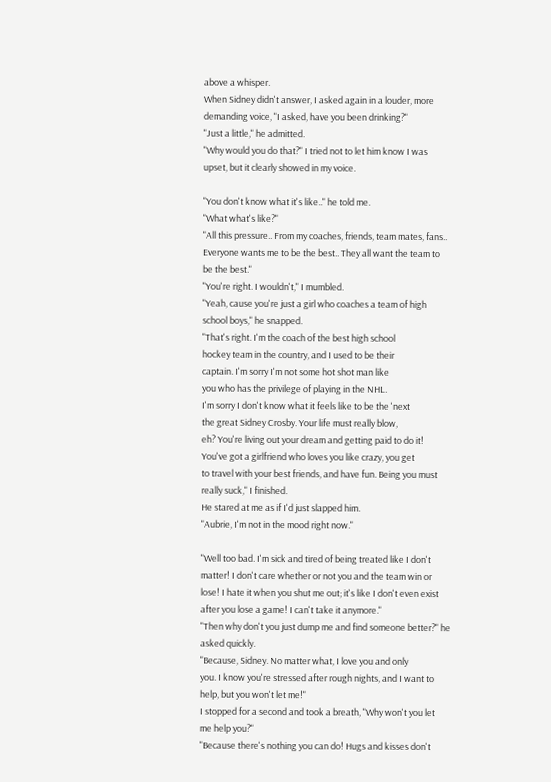above a whisper.
When Sidney didn't answer, I asked again in a louder, more
demanding voice, "I asked, have you been drinking?"
"Just a little," he admitted.
"Why would you do that?" I tried not to let him know I was
upset, but it clearly showed in my voice.

"You don't know what it's like.." he told me.
"What what's like?"
"All this pressure.. From my coaches, friends, team mates, fans..
Everyone wants me to be the best.. They all want the team to
be the best."
"You're right. I wouldn't," I mumbled.
"Yeah, cause you're just a girl who coaches a team of high
school boys," he snapped.
"That's right. I'm the coach of the best high school
hockey team in the country, and I used to be their
captain. I'm sorry I'm not some hot shot man like
you who has the privilege of playing in the NHL.
I'm sorry I don't know what it feels like to be the 'next
the great Sidney Crosby. Your life must really blow,
eh? You're living out your dream and getting paid to do it!
You've got a girlfriend who loves you like crazy, you get
to travel with your best friends, and have fun. Being you must
really suck," I finished.
He stared at me as if I'd just slapped him.
"Aubrie, I'm not in the mood right now."

"Well too bad. I'm sick and tired of being treated like I don't
matter! I don't care whether or not you and the team win or
lose! I hate it when you shut me out; it's like I don't even exist
after you lose a game! I can't take it anymore."
"Then why don't you just dump me and find someone better?" he
asked quickly.
"Because, Sidney. No matter what, I love you and only
you. I know you're stressed after rough nights, and I want to
help, but you won't let me!"
I stopped for a second and took a breath, "Why won't you let
me help you?"
"Because there's nothing you can do! Hugs and kisses don't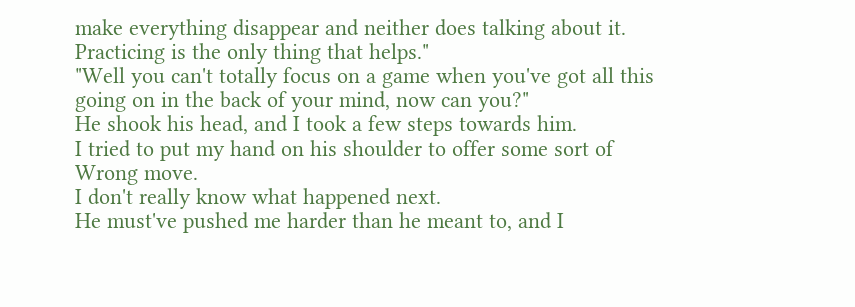make everything disappear and neither does talking about it.
Practicing is the only thing that helps."
"Well you can't totally focus on a game when you've got all this
going on in the back of your mind, now can you?"
He shook his head, and I took a few steps towards him.
I tried to put my hand on his shoulder to offer some sort of
Wrong move.
I don't really know what happened next.
He must've pushed me harder than he meant to, and I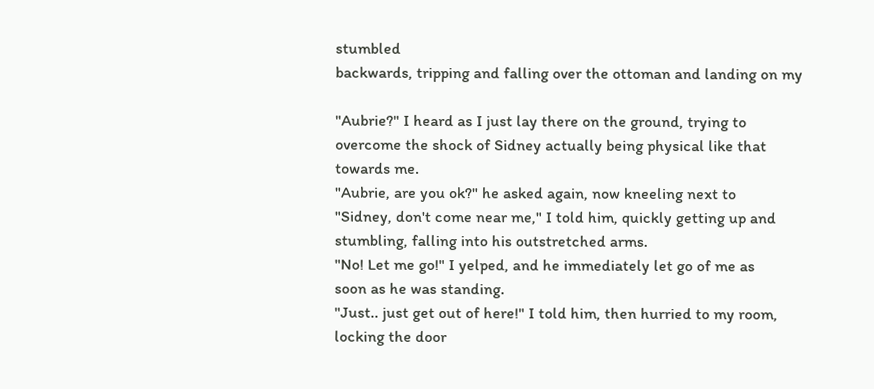stumbled
backwards, tripping and falling over the ottoman and landing on my

"Aubrie?" I heard as I just lay there on the ground, trying to
overcome the shock of Sidney actually being physical like that
towards me.
"Aubrie, are you ok?" he asked again, now kneeling next to
"Sidney, don't come near me," I told him, quickly getting up and
stumbling, falling into his outstretched arms.
"No! Let me go!" I yelped, and he immediately let go of me as
soon as he was standing.
"Just.. just get out of here!" I told him, then hurried to my room,
locking the door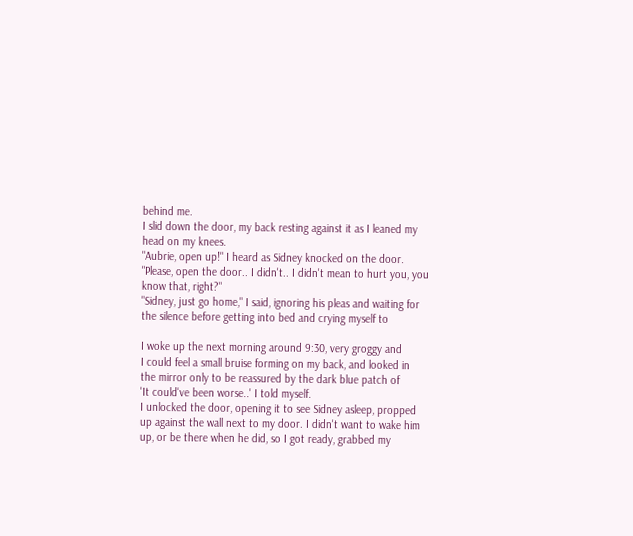behind me.
I slid down the door, my back resting against it as I leaned my
head on my knees.
"Aubrie, open up!" I heard as Sidney knocked on the door.
"Please, open the door.. I didn't.. I didn't mean to hurt you, you
know that, right?"
"Sidney, just go home," I said, ignoring his pleas and waiting for
the silence before getting into bed and crying myself to

I woke up the next morning around 9:30, very groggy and
I could feel a small bruise forming on my back, and looked in
the mirror only to be reassured by the dark blue patch of
'It could've been worse..' I told myself.
I unlocked the door, opening it to see Sidney asleep, propped
up against the wall next to my door. I didn't want to wake him
up, or be there when he did, so I got ready, grabbed my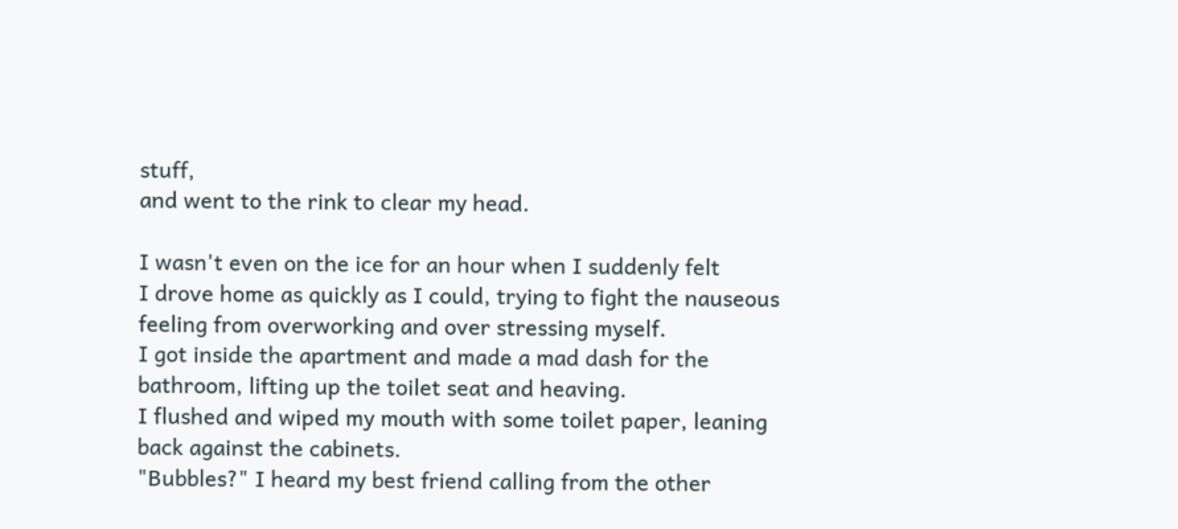stuff,
and went to the rink to clear my head.

I wasn't even on the ice for an hour when I suddenly felt
I drove home as quickly as I could, trying to fight the nauseous
feeling from overworking and over stressing myself.
I got inside the apartment and made a mad dash for the
bathroom, lifting up the toilet seat and heaving.
I flushed and wiped my mouth with some toilet paper, leaning
back against the cabinets.
"Bubbles?" I heard my best friend calling from the other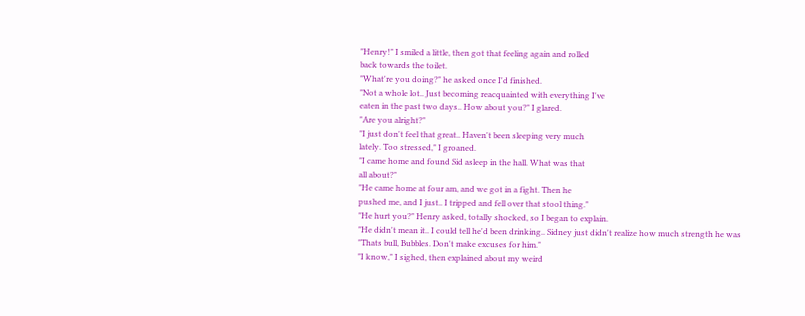"Henry!" I smiled a little, then got that feeling again and rolled
back towards the toilet.
"What're you doing?" he asked once I'd finished.
"Not a whole lot.. Just becoming reacquainted with everything I've
eaten in the past two days.. How about you?" I glared.
"Are you alright?"
"I just don't feel that great.. Haven't been sleeping very much
lately. Too stressed," I groaned.
"I came home and found Sid asleep in the hall. What was that
all about?"
"He came home at four am, and we got in a fight. Then he
pushed me, and I just.. I tripped and fell over that stool thing."
"He hurt you?" Henry asked, totally shocked, so I began to explain.
"He didn't mean it.. I could tell he'd been drinking.. Sidney just didn't realize how much strength he was
"Thats bull, Bubbles. Don't make excuses for him."
"I know," I sighed, then explained about my weird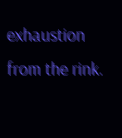exhaustion
from the rink.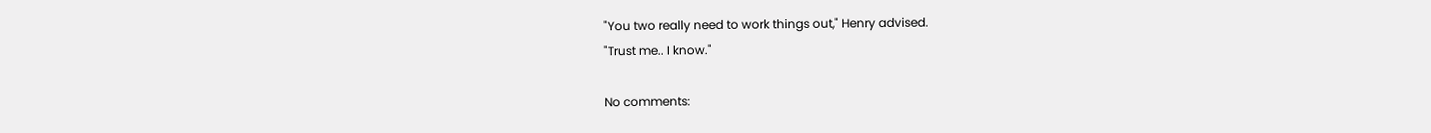"You two really need to work things out," Henry advised.
"Trust me.. I know."

No comments: